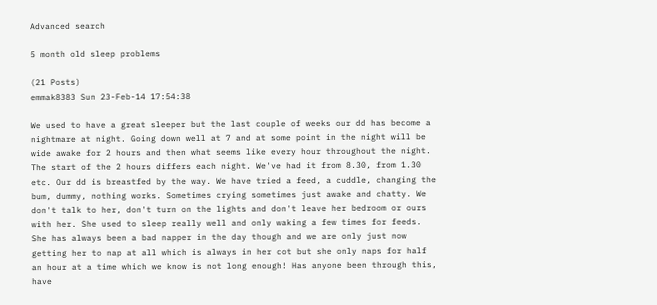Advanced search

5 month old sleep problems

(21 Posts)
emmak8383 Sun 23-Feb-14 17:54:38

We used to have a great sleeper but the last couple of weeks our dd has become a nightmare at night. Going down well at 7 and at some point in the night will be wide awake for 2 hours and then what seems like every hour throughout the night. The start of the 2 hours differs each night. We've had it from 8.30, from 1.30 etc. Our dd is breastfed by the way. We have tried a feed, a cuddle, changing the bum, dummy, nothing works. Sometimes crying sometimes just awake and chatty. We don't talk to her, don't turn on the lights and don't leave her bedroom or ours with her. She used to sleep really well and only waking a few times for feeds. She has always been a bad napper in the day though and we are only just now getting her to nap at all which is always in her cot but she only naps for half an hour at a time which we know is not long enough! Has anyone been through this, have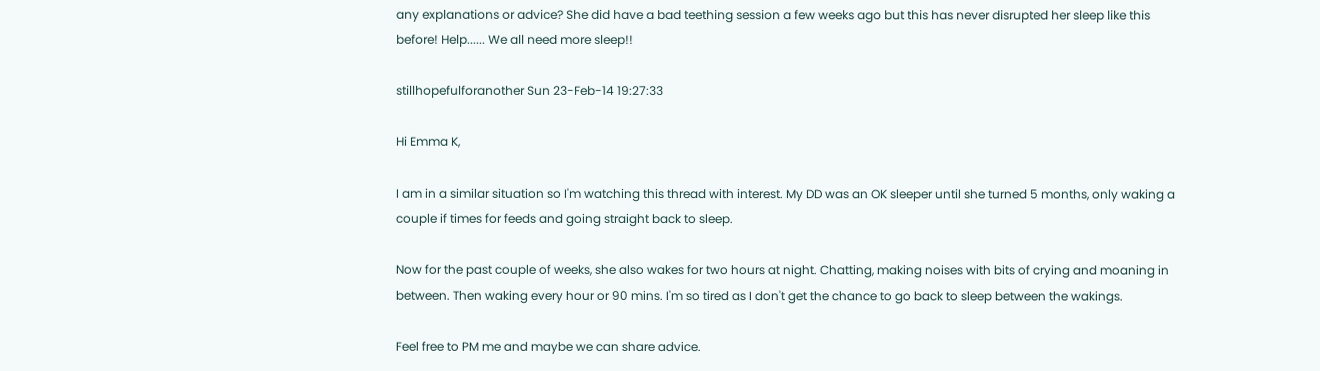any explanations or advice? She did have a bad teething session a few weeks ago but this has never disrupted her sleep like this before! Help...... We all need more sleep!!

stillhopefulforanother Sun 23-Feb-14 19:27:33

Hi Emma K,

I am in a similar situation so I'm watching this thread with interest. My DD was an OK sleeper until she turned 5 months, only waking a couple if times for feeds and going straight back to sleep.

Now for the past couple of weeks, she also wakes for two hours at night. Chatting, making noises with bits of crying and moaning in between. Then waking every hour or 90 mins. I'm so tired as I don't get the chance to go back to sleep between the wakings.

Feel free to PM me and maybe we can share advice.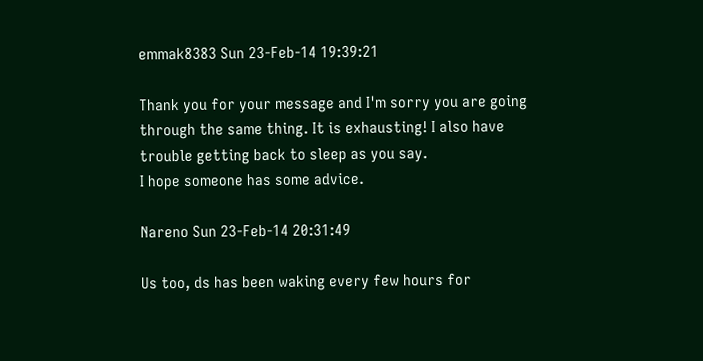emmak8383 Sun 23-Feb-14 19:39:21

Thank you for your message and I'm sorry you are going through the same thing. It is exhausting! I also have trouble getting back to sleep as you say.
I hope someone has some advice.

Nareno Sun 23-Feb-14 20:31:49

Us too, ds has been waking every few hours for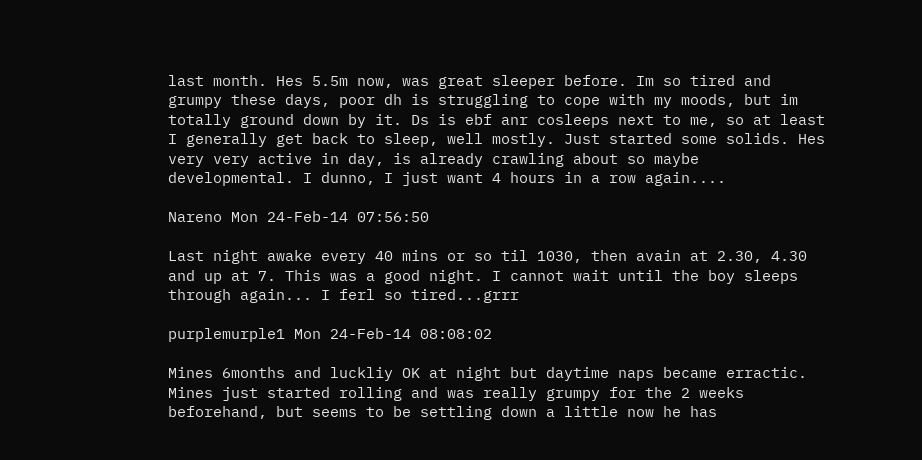last month. Hes 5.5m now, was great sleeper before. Im so tired and grumpy these days, poor dh is struggling to cope with my moods, but im totally ground down by it. Ds is ebf anr cosleeps next to me, so at least I generally get back to sleep, well mostly. Just started some solids. Hes very very active in day, is already crawling about so maybe developmental. I dunno, I just want 4 hours in a row again....

Nareno Mon 24-Feb-14 07:56:50

Last night awake every 40 mins or so til 1030, then avain at 2.30, 4.30 and up at 7. This was a good night. I cannot wait until the boy sleeps through again... I ferl so tired...grrr

purplemurple1 Mon 24-Feb-14 08:08:02

Mines 6months and luckliy OK at night but daytime naps became erractic. Mines just started rolling and was really grumpy for the 2 weeks beforehand, but seems to be settling down a little now he has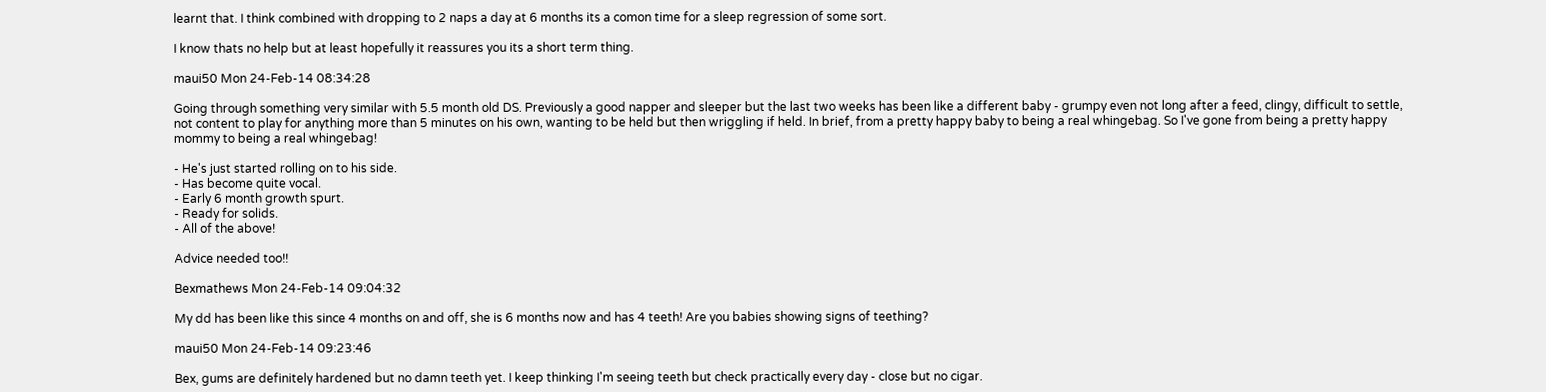learnt that. I think combined with dropping to 2 naps a day at 6 months its a comon time for a sleep regression of some sort.

I know thats no help but at least hopefully it reassures you its a short term thing.

maui50 Mon 24-Feb-14 08:34:28

Going through something very similar with 5.5 month old DS. Previously a good napper and sleeper but the last two weeks has been like a different baby - grumpy even not long after a feed, clingy, difficult to settle, not content to play for anything more than 5 minutes on his own, wanting to be held but then wriggling if held. In brief, from a pretty happy baby to being a real whingebag. So I've gone from being a pretty happy mommy to being a real whingebag!

- He's just started rolling on to his side.
- Has become quite vocal.
- Early 6 month growth spurt.
- Ready for solids.
- All of the above!

Advice needed too!!

Bexmathews Mon 24-Feb-14 09:04:32

My dd has been like this since 4 months on and off, she is 6 months now and has 4 teeth! Are you babies showing signs of teething?

maui50 Mon 24-Feb-14 09:23:46

Bex, gums are definitely hardened but no damn teeth yet. I keep thinking I'm seeing teeth but check practically every day - close but no cigar.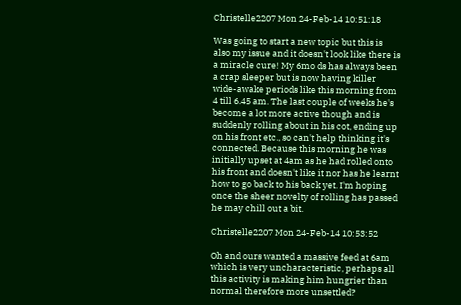Christelle2207 Mon 24-Feb-14 10:51:18

Was going to start a new topic but this is also my issue and it doesn't look like there is a miracle cure! My 6mo ds has always been a crap sleeper but is now having killer wide-awake periods like this morning from 4 till 6.45 am. The last couple of weeks he's become a lot more active though and is suddenly rolling about in his cot, ending up on his front etc., so can't help thinking it's connected. Because this morning he was initially upset at 4am as he had rolled onto his front and doesn't like it nor has he learnt how to go back to his back yet. I'm hoping once the sheer novelty of rolling has passed he may chill out a bit.

Christelle2207 Mon 24-Feb-14 10:53:52

Oh and ours wanted a massive feed at 6am which is very uncharacteristic, perhaps all this activity is making him hungrier than normal therefore more unsettled?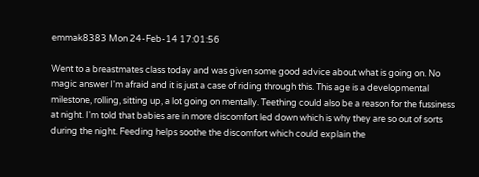emmak8383 Mon 24-Feb-14 17:01:56

Went to a breastmates class today and was given some good advice about what is going on. No magic answer I'm afraid and it is just a case of riding through this. This age is a developmental milestone, rolling, sitting up, a lot going on mentally. Teething could also be a reason for the fussiness at night. I'm told that babies are in more discomfort led down which is why they are so out of sorts during the night. Feeding helps soothe the discomfort which could explain the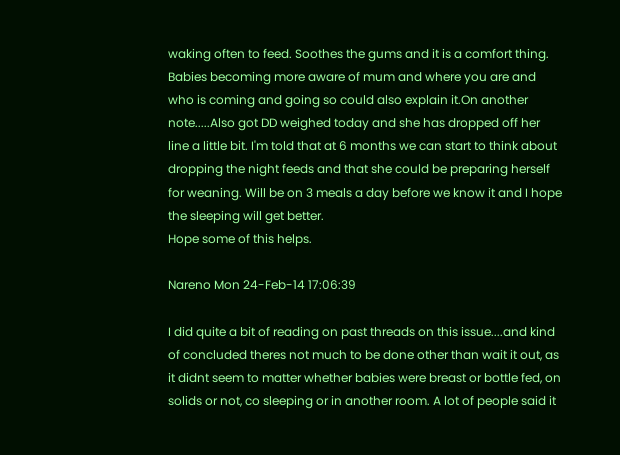waking often to feed. Soothes the gums and it is a comfort thing. Babies becoming more aware of mum and where you are and who is coming and going so could also explain it.On another note.....Also got DD weighed today and she has dropped off her line a little bit. I'm told that at 6 months we can start to think about dropping the night feeds and that she could be preparing herself for weaning. Will be on 3 meals a day before we know it and I hope the sleeping will get better.
Hope some of this helps.

Nareno Mon 24-Feb-14 17:06:39

I did quite a bit of reading on past threads on this issue....and kind of concluded theres not much to be done other than wait it out, as it didnt seem to matter whether babies were breast or bottle fed, on solids or not, co sleeping or in another room. A lot of people said it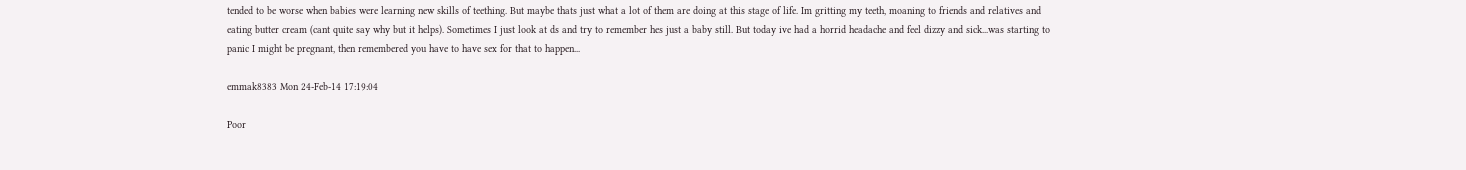tended to be worse when babies were learning new skills of teething. But maybe thats just what a lot of them are doing at this stage of life. Im gritting my teeth, moaning to friends and relatives and eating butter cream (cant quite say why but it helps). Sometimes I just look at ds and try to remember hes just a baby still. But today ive had a horrid headache and feel dizzy and sick...was starting to panic I might be pregnant, then remembered you have to have sex for that to happen...

emmak8383 Mon 24-Feb-14 17:19:04

Poor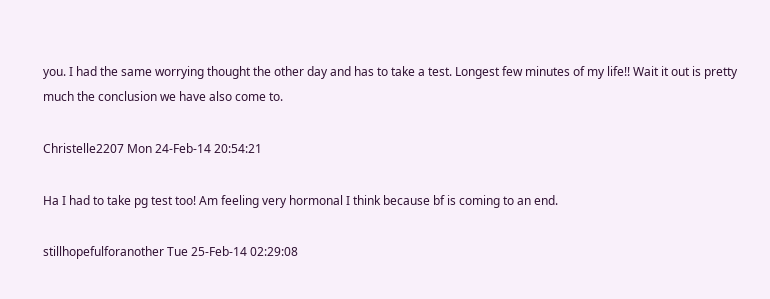you. I had the same worrying thought the other day and has to take a test. Longest few minutes of my life!! Wait it out is pretty much the conclusion we have also come to.

Christelle2207 Mon 24-Feb-14 20:54:21

Ha I had to take pg test too! Am feeling very hormonal I think because bf is coming to an end.

stillhopefulforanother Tue 25-Feb-14 02:29:08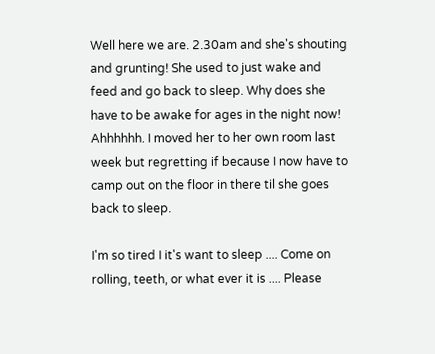Well here we are. 2.30am and she's shouting and grunting! She used to just wake and feed and go back to sleep. Why does she have to be awake for ages in the night now! Ahhhhhh. I moved her to her own room last week but regretting if because I now have to camp out on the floor in there til she goes back to sleep.

I'm so tired I it's want to sleep .... Come on rolling, teeth, or what ever it is .... Please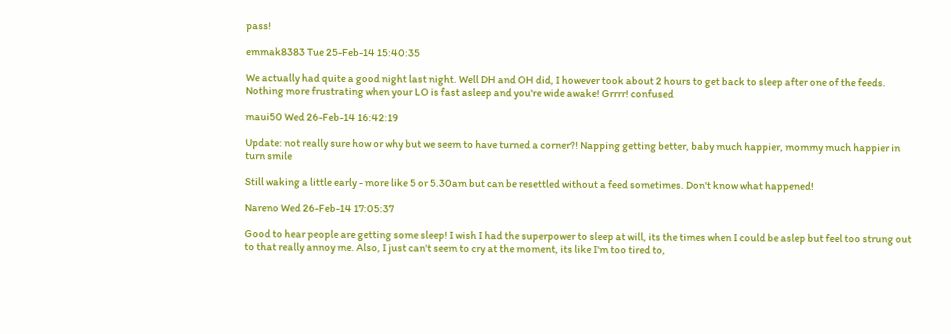pass!

emmak8383 Tue 25-Feb-14 15:40:35

We actually had quite a good night last night. Well DH and OH did, I however took about 2 hours to get back to sleep after one of the feeds. Nothing more frustrating when your LO is fast asleep and you're wide awake! Grrrr! confused

maui50 Wed 26-Feb-14 16:42:19

Update: not really sure how or why but we seem to have turned a corner?! Napping getting better, baby much happier, mommy much happier in turn smile

Still waking a little early - more like 5 or 5.30am but can be resettled without a feed sometimes. Don't know what happened!

Nareno Wed 26-Feb-14 17:05:37

Good to hear people are getting some sleep! I wish I had the superpower to sleep at will, its the times when I could be aslep but feel too strung out to that really annoy me. Also, I just can't seem to cry at the moment, its like I'm too tired to,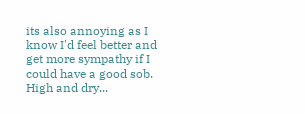its also annoying as I know I'd feel better and get more sympathy if I could have a good sob. High and dry...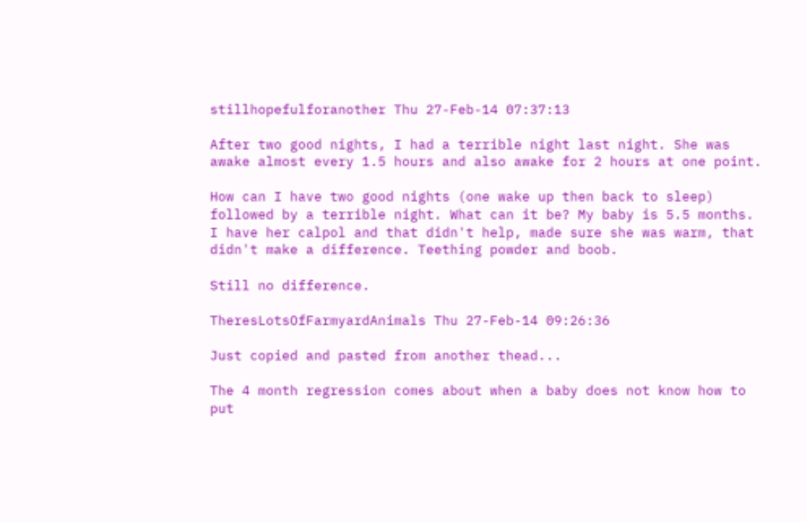stillhopefulforanother Thu 27-Feb-14 07:37:13

After two good nights, I had a terrible night last night. She was awake almost every 1.5 hours and also awake for 2 hours at one point.

How can I have two good nights (one wake up then back to sleep) followed by a terrible night. What can it be? My baby is 5.5 months. I have her calpol and that didn't help, made sure she was warm, that didn't make a difference. Teething powder and boob.

Still no difference.

TheresLotsOfFarmyardAnimals Thu 27-Feb-14 09:26:36

Just copied and pasted from another thead...

The 4 month regression comes about when a baby does not know how to put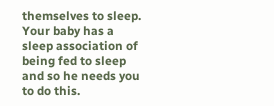themselves to sleep. Your baby has a sleep association of being fed to sleep and so he needs you to do this.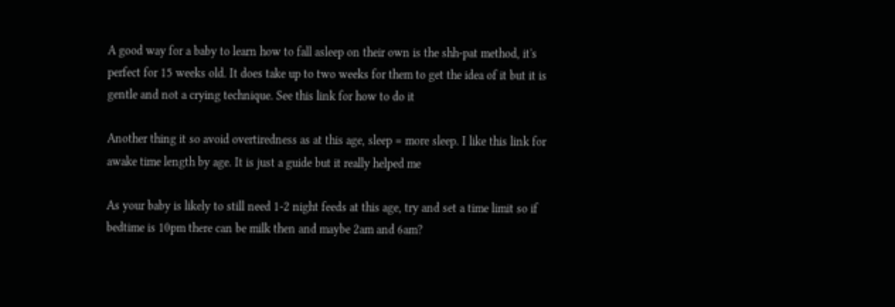A good way for a baby to learn how to fall asleep on their own is the shh-pat method, it's perfect for 15 weeks old. It does take up to two weeks for them to get the idea of it but it is gentle and not a crying technique. See this link for how to do it

Another thing it so avoid overtiredness as at this age, sleep = more sleep. I like this link for awake time length by age. It is just a guide but it really helped me

As your baby is likely to still need 1-2 night feeds at this age, try and set a time limit so if bedtime is 10pm there can be milk then and maybe 2am and 6am?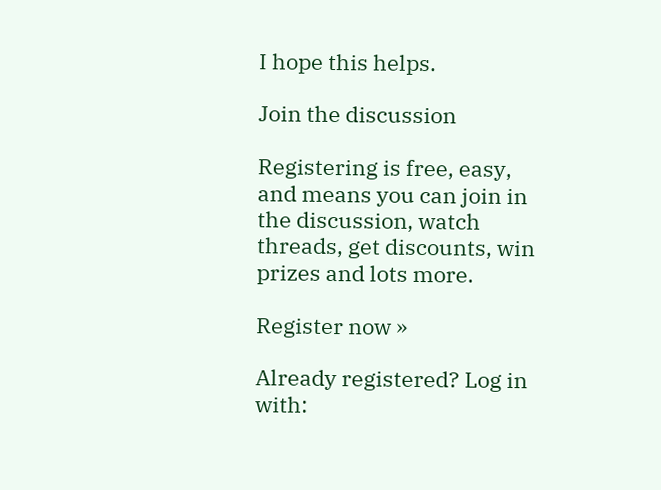I hope this helps.

Join the discussion

Registering is free, easy, and means you can join in the discussion, watch threads, get discounts, win prizes and lots more.

Register now »

Already registered? Log in with: